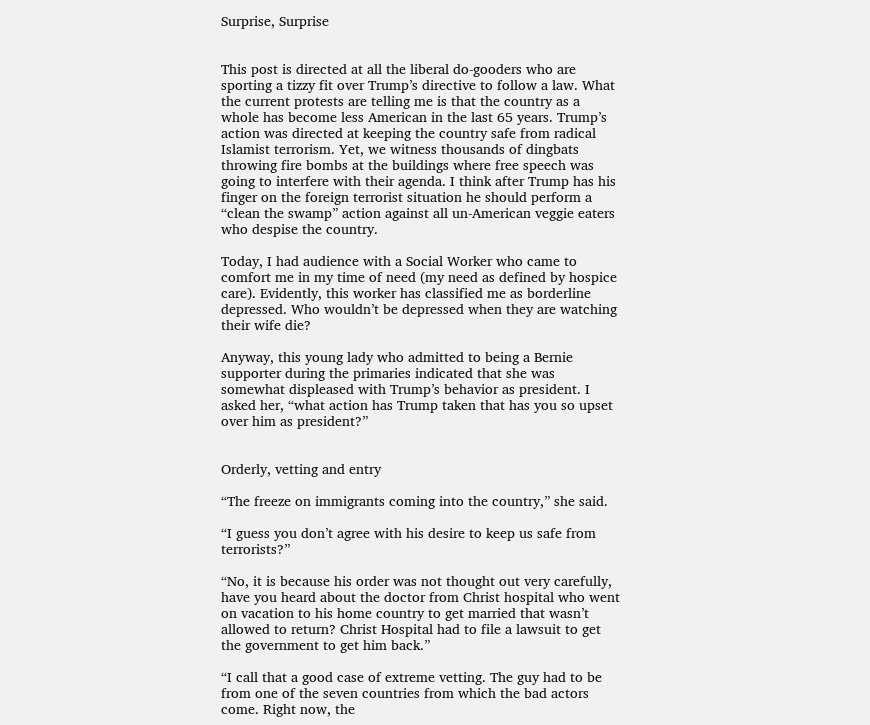Surprise, Surprise


This post is directed at all the liberal do-gooders who are sporting a tizzy fit over Trump’s directive to follow a law. What the current protests are telling me is that the country as a whole has become less American in the last 65 years. Trump’s action was directed at keeping the country safe from radical Islamist terrorism. Yet, we witness thousands of dingbats throwing fire bombs at the buildings where free speech was going to interfere with their agenda. I think after Trump has his finger on the foreign terrorist situation he should perform a “clean the swamp” action against all un-American veggie eaters who despise the country.

Today, I had audience with a Social Worker who came to comfort me in my time of need (my need as defined by hospice care). Evidently, this worker has classified me as borderline depressed. Who wouldn’t be depressed when they are watching their wife die?

Anyway, this young lady who admitted to being a Bernie supporter during the primaries indicated that she was somewhat displeased with Trump’s behavior as president. I asked her, “what action has Trump taken that has you so upset over him as president?”


Orderly, vetting and entry

“The freeze on immigrants coming into the country,” she said.

“I guess you don’t agree with his desire to keep us safe from terrorists?”

“No, it is because his order was not thought out very carefully, have you heard about the doctor from Christ hospital who went on vacation to his home country to get married that wasn’t allowed to return? Christ Hospital had to file a lawsuit to get the government to get him back.”

“I call that a good case of extreme vetting. The guy had to be from one of the seven countries from which the bad actors come. Right now, the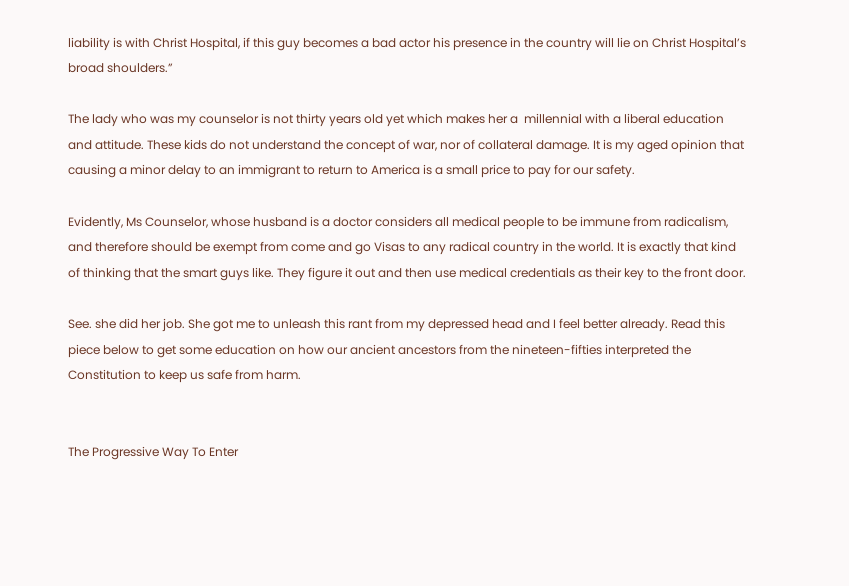liability is with Christ Hospital, if this guy becomes a bad actor his presence in the country will lie on Christ Hospital’s broad shoulders.”

The lady who was my counselor is not thirty years old yet which makes her a  millennial with a liberal education and attitude. These kids do not understand the concept of war, nor of collateral damage. It is my aged opinion that causing a minor delay to an immigrant to return to America is a small price to pay for our safety.

Evidently, Ms Counselor, whose husband is a doctor considers all medical people to be immune from radicalism, and therefore should be exempt from come and go Visas to any radical country in the world. It is exactly that kind of thinking that the smart guys like. They figure it out and then use medical credentials as their key to the front door.

See. she did her job. She got me to unleash this rant from my depressed head and I feel better already. Read this piece below to get some education on how our ancient ancestors from the nineteen-fifties interpreted the Constitution to keep us safe from harm.


The Progressive Way To Enter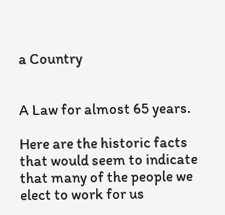a Country


A Law for almost 65 years.

Here are the historic facts that would seem to indicate that many of the people we elect to work for us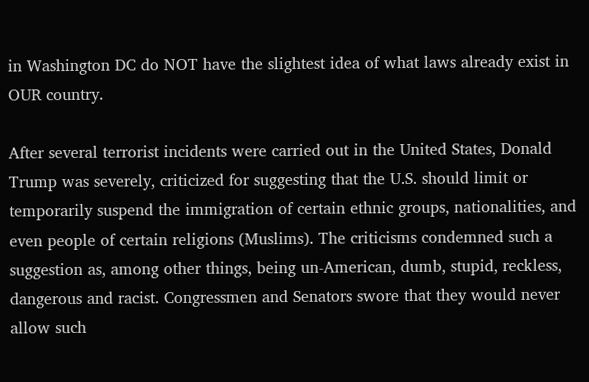in Washington DC do NOT have the slightest idea of what laws already exist in OUR country.

After several terrorist incidents were carried out in the United States, Donald Trump was severely, criticized for suggesting that the U.S. should limit or temporarily suspend the immigration of certain ethnic groups, nationalities, and even people of certain religions (Muslims). The criticisms condemned such a suggestion as, among other things, being un-American, dumb, stupid, reckless, dangerous and racist. Congressmen and Senators swore that they would never allow such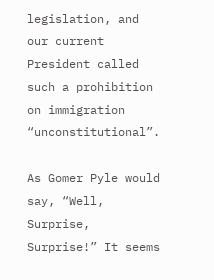legislation, and our current President called such a prohibition on immigration “unconstitutional”.

As Gomer Pyle would say, “Well, Surprise, Surprise!” It seems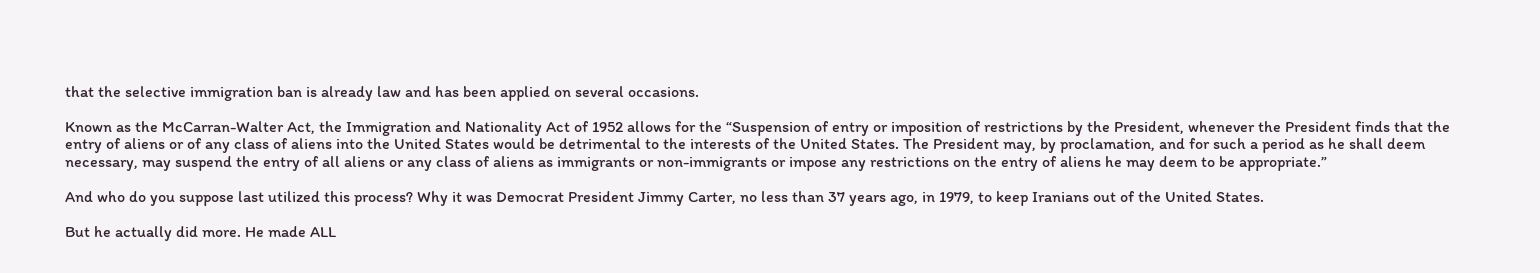that the selective immigration ban is already law and has been applied on several occasions.

Known as the McCarran-Walter Act, the Immigration and Nationality Act of 1952 allows for the “Suspension of entry or imposition of restrictions by the President, whenever the President finds that the entry of aliens or of any class of aliens into the United States would be detrimental to the interests of the United States. The President may, by proclamation, and for such a period as he shall deem necessary, may suspend the entry of all aliens or any class of aliens as immigrants or non-immigrants or impose any restrictions on the entry of aliens he may deem to be appropriate.”

And who do you suppose last utilized this process? Why it was Democrat President Jimmy Carter, no less than 37 years ago, in 1979, to keep Iranians out of the United States.

But he actually did more. He made ALL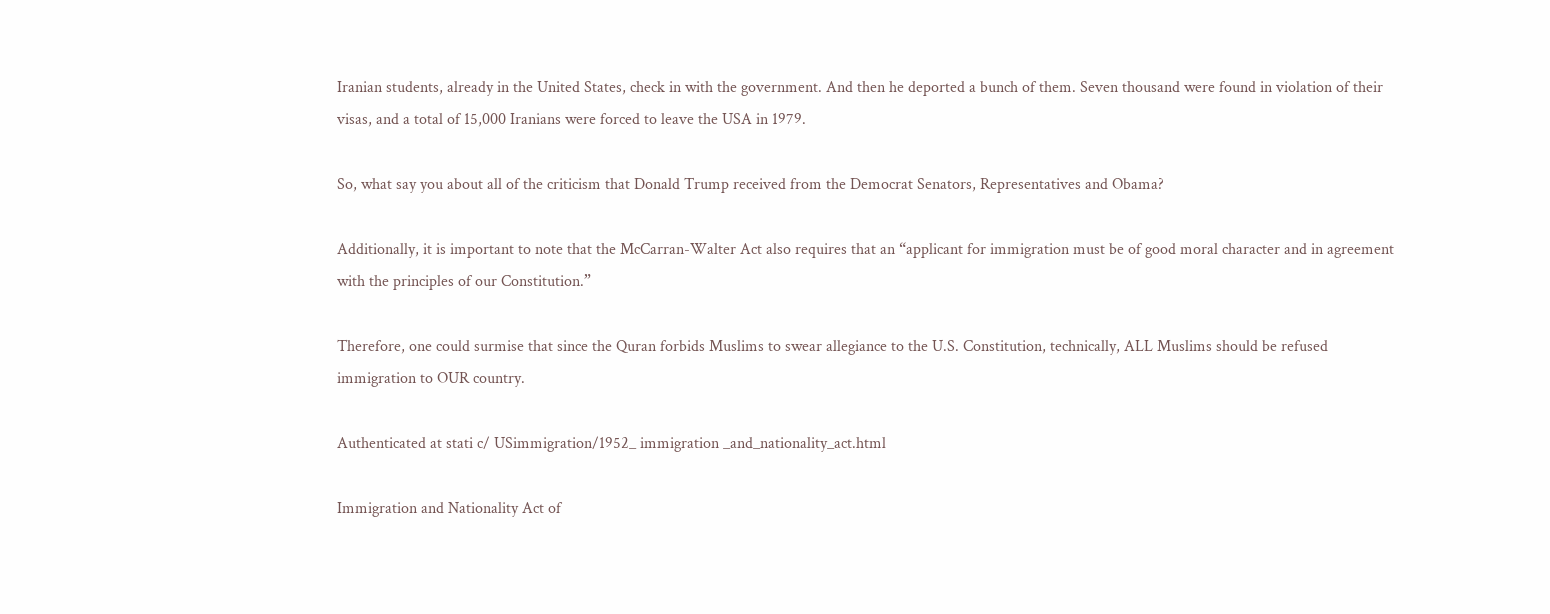Iranian students, already in the United States, check in with the government. And then he deported a bunch of them. Seven thousand were found in violation of their visas, and a total of 15,000 Iranians were forced to leave the USA in 1979.

So, what say you about all of the criticism that Donald Trump received from the Democrat Senators, Representatives and Obama?

Additionally, it is important to note that the McCarran-Walter Act also requires that an “applicant for immigration must be of good moral character and in agreement with the principles of our Constitution.”

Therefore, one could surmise that since the Quran forbids Muslims to swear allegiance to the U.S. Constitution, technically, ALL Muslims should be refused immigration to OUR country.

Authenticated at stati c/ USimmigration/1952_ immigration _and_nationality_act.html

Immigration and Nationality Act of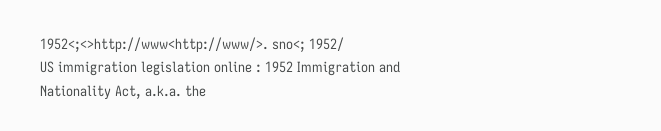1952<;<>http://www<http://www/>. sno<; 1952/
US immigration legislation online : 1952 Immigration and Nationality Act, a.k.a. the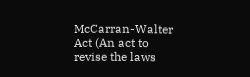McCarran-Walter Act (An act to revise the laws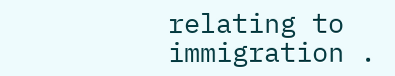relating to immigration .